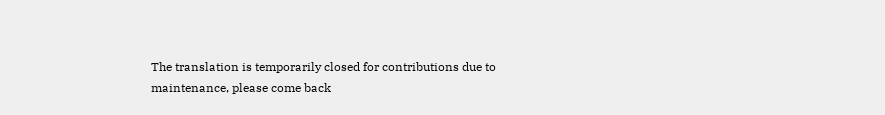The translation is temporarily closed for contributions due to maintenance, please come back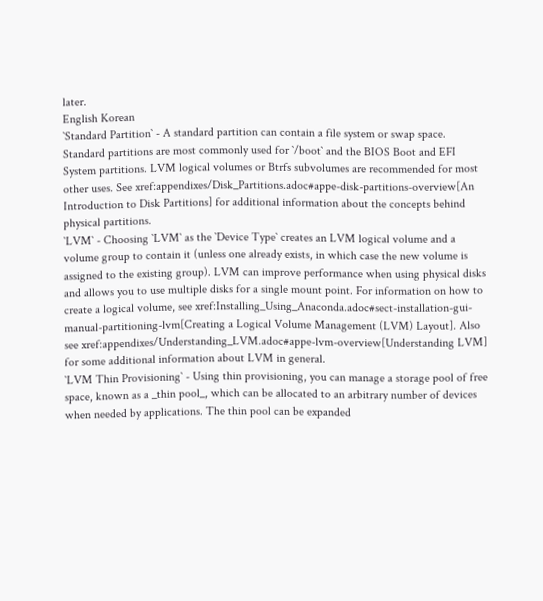later.
English Korean
`Standard Partition` - A standard partition can contain a file system or swap space. Standard partitions are most commonly used for `/boot` and the BIOS Boot and EFI System partitions. LVM logical volumes or Btrfs subvolumes are recommended for most other uses. See xref:appendixes/Disk_Partitions.adoc#appe-disk-partitions-overview[An Introduction to Disk Partitions] for additional information about the concepts behind physical partitions.
`LVM` - Choosing `LVM` as the `Device Type` creates an LVM logical volume and a volume group to contain it (unless one already exists, in which case the new volume is assigned to the existing group). LVM can improve performance when using physical disks and allows you to use multiple disks for a single mount point. For information on how to create a logical volume, see xref:Installing_Using_Anaconda.adoc#sect-installation-gui-manual-partitioning-lvm[Creating a Logical Volume Management (LVM) Layout]. Also see xref:appendixes/Understanding_LVM.adoc#appe-lvm-overview[Understanding LVM] for some additional information about LVM in general.
`LVM Thin Provisioning` - Using thin provisioning, you can manage a storage pool of free space, known as a _thin pool_, which can be allocated to an arbitrary number of devices when needed by applications. The thin pool can be expanded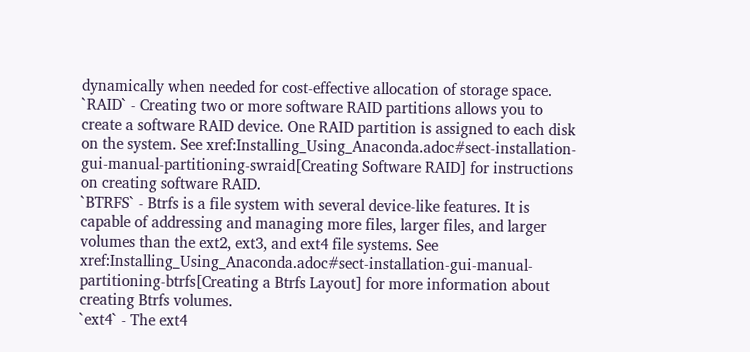dynamically when needed for cost-effective allocation of storage space.
`RAID` - Creating two or more software RAID partitions allows you to create a software RAID device. One RAID partition is assigned to each disk on the system. See xref:Installing_Using_Anaconda.adoc#sect-installation-gui-manual-partitioning-swraid[Creating Software RAID] for instructions on creating software RAID.
`BTRFS` - Btrfs is a file system with several device-like features. It is capable of addressing and managing more files, larger files, and larger volumes than the ext2, ext3, and ext4 file systems. See xref:Installing_Using_Anaconda.adoc#sect-installation-gui-manual-partitioning-btrfs[Creating a Btrfs Layout] for more information about creating Btrfs volumes.
`ext4` - The ext4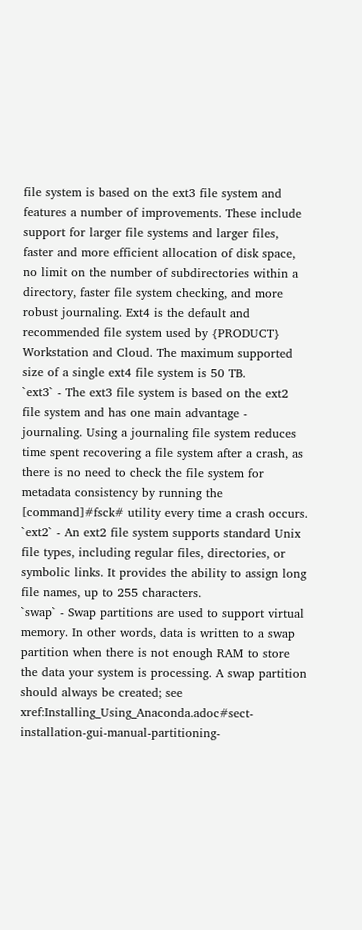file system is based on the ext3 file system and features a number of improvements. These include support for larger file systems and larger files, faster and more efficient allocation of disk space, no limit on the number of subdirectories within a directory, faster file system checking, and more robust journaling. Ext4 is the default and recommended file system used by {PRODUCT} Workstation and Cloud. The maximum supported size of a single ext4 file system is 50 TB.
`ext3` - The ext3 file system is based on the ext2 file system and has one main advantage - journaling. Using a journaling file system reduces time spent recovering a file system after a crash, as there is no need to check the file system for metadata consistency by running the [command]#fsck# utility every time a crash occurs.
`ext2` - An ext2 file system supports standard Unix file types, including regular files, directories, or symbolic links. It provides the ability to assign long file names, up to 255 characters.
`swap` - Swap partitions are used to support virtual memory. In other words, data is written to a swap partition when there is not enough RAM to store the data your system is processing. A swap partition should always be created; see xref:Installing_Using_Anaconda.adoc#sect-installation-gui-manual-partitioning-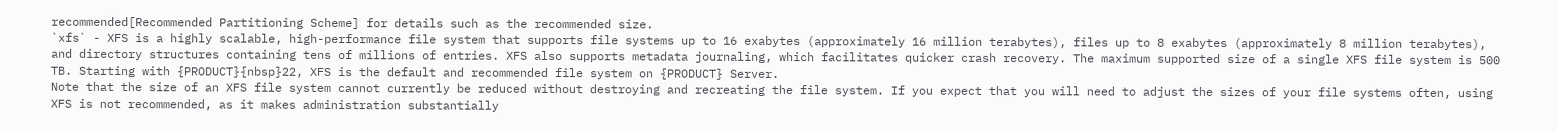recommended[Recommended Partitioning Scheme] for details such as the recommended size.
`xfs` - XFS is a highly scalable, high-performance file system that supports file systems up to 16 exabytes (approximately 16 million terabytes), files up to 8 exabytes (approximately 8 million terabytes), and directory structures containing tens of millions of entries. XFS also supports metadata journaling, which facilitates quicker crash recovery. The maximum supported size of a single XFS file system is 500 TB. Starting with {PRODUCT}{nbsp}22, XFS is the default and recommended file system on {PRODUCT} Server.
Note that the size of an XFS file system cannot currently be reduced without destroying and recreating the file system. If you expect that you will need to adjust the sizes of your file systems often, using XFS is not recommended, as it makes administration substantially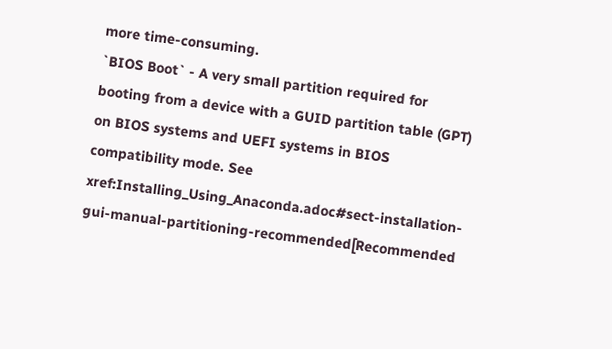more time-consuming.
`BIOS Boot` - A very small partition required for booting from a device with a GUID partition table (GPT) on BIOS systems and UEFI systems in BIOS compatibility mode. See xref:Installing_Using_Anaconda.adoc#sect-installation-gui-manual-partitioning-recommended[Recommended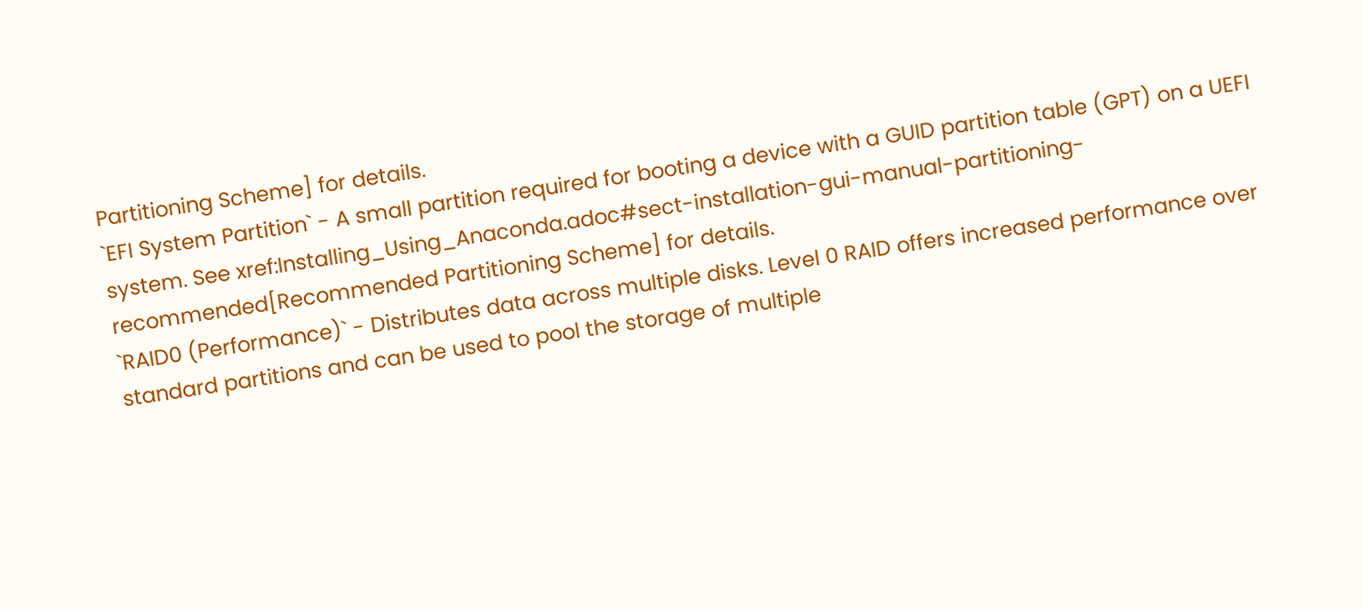Partitioning Scheme] for details.
`EFI System Partition` - A small partition required for booting a device with a GUID partition table (GPT) on a UEFI system. See xref:Installing_Using_Anaconda.adoc#sect-installation-gui-manual-partitioning-recommended[Recommended Partitioning Scheme] for details.
`RAID0 (Performance)` - Distributes data across multiple disks. Level 0 RAID offers increased performance over standard partitions and can be used to pool the storage of multiple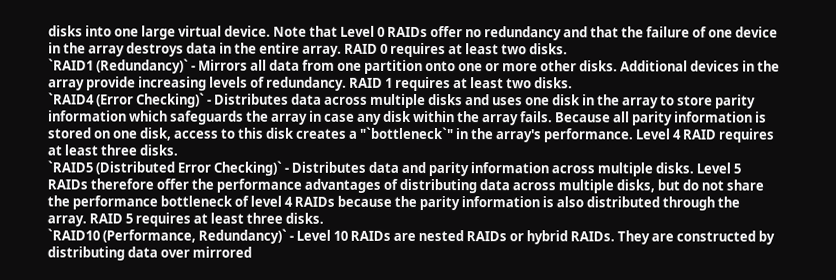disks into one large virtual device. Note that Level 0 RAIDs offer no redundancy and that the failure of one device in the array destroys data in the entire array. RAID 0 requires at least two disks.
`RAID1 (Redundancy)` - Mirrors all data from one partition onto one or more other disks. Additional devices in the array provide increasing levels of redundancy. RAID 1 requires at least two disks.
`RAID4 (Error Checking)` - Distributes data across multiple disks and uses one disk in the array to store parity information which safeguards the array in case any disk within the array fails. Because all parity information is stored on one disk, access to this disk creates a "`bottleneck`" in the array's performance. Level 4 RAID requires at least three disks.
`RAID5 (Distributed Error Checking)` - Distributes data and parity information across multiple disks. Level 5 RAIDs therefore offer the performance advantages of distributing data across multiple disks, but do not share the performance bottleneck of level 4 RAIDs because the parity information is also distributed through the array. RAID 5 requires at least three disks.
`RAID10 (Performance, Redundancy)` - Level 10 RAIDs are nested RAIDs or hybrid RAIDs. They are constructed by distributing data over mirrored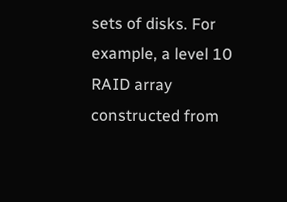sets of disks. For example, a level 10 RAID array constructed from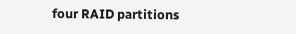four RAID partitions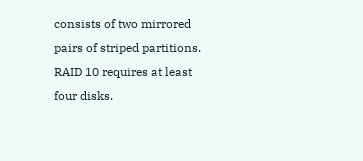consists of two mirrored pairs of striped partitions. RAID 10 requires at least four disks.